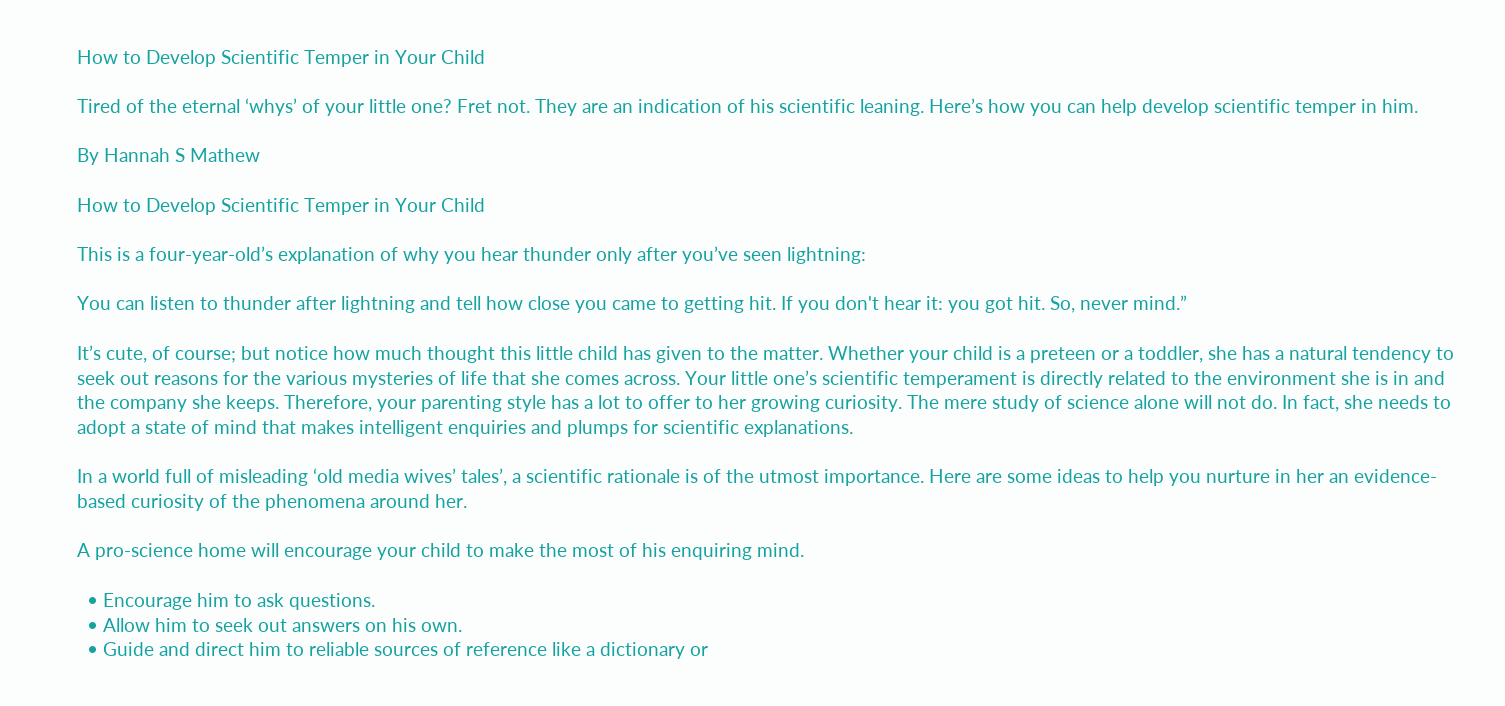How to Develop Scientific Temper in Your Child

Tired of the eternal ‘whys’ of your little one? Fret not. They are an indication of his scientific leaning. Here’s how you can help develop scientific temper in him.

By Hannah S Mathew

How to Develop Scientific Temper in Your Child

This is a four-year-old’s explanation of why you hear thunder only after you’ve seen lightning:

You can listen to thunder after lightning and tell how close you came to getting hit. If you don't hear it: you got hit. So, never mind.”

It’s cute, of course; but notice how much thought this little child has given to the matter. Whether your child is a preteen or a toddler, she has a natural tendency to seek out reasons for the various mysteries of life that she comes across. Your little one’s scientific temperament is directly related to the environment she is in and the company she keeps. Therefore, your parenting style has a lot to offer to her growing curiosity. The mere study of science alone will not do. In fact, she needs to adopt a state of mind that makes intelligent enquiries and plumps for scientific explanations.

In a world full of misleading ‘old media wives’ tales’, a scientific rationale is of the utmost importance. Here are some ideas to help you nurture in her an evidence-based curiosity of the phenomena around her.

A pro-science home will encourage your child to make the most of his enquiring mind.

  • Encourage him to ask questions.
  • Allow him to seek out answers on his own.
  • Guide and direct him to reliable sources of reference like a dictionary or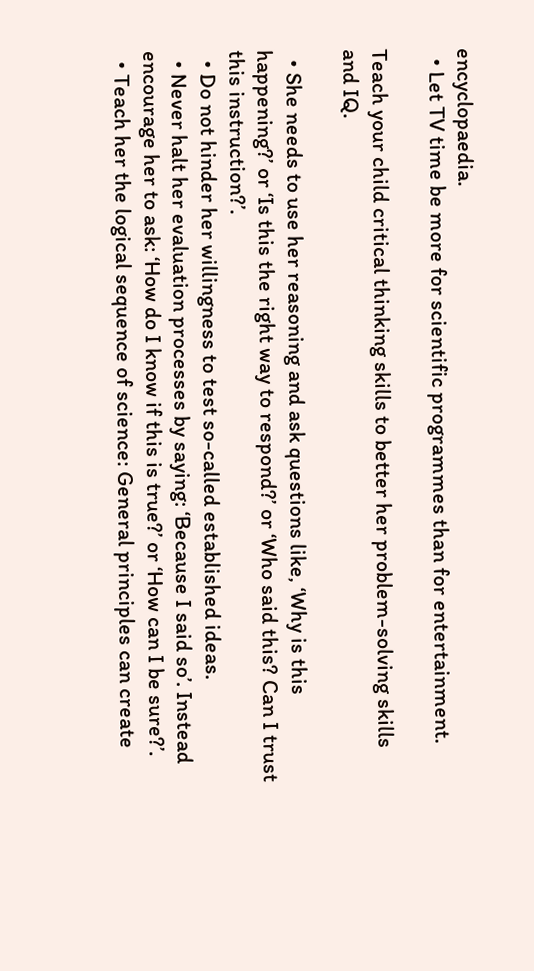encyclopaedia.
  • Let TV time be more for scientific programmes than for entertainment.

Teach your child critical thinking skills to better her problem-solving skills and IQ.

  • She needs to use her reasoning and ask questions like, ‘Why is this happening?’ or ‘Is this the right way to respond?’ or ‘Who said this? Can I trust this instruction?’.
  • Do not hinder her willingness to test so-called established ideas.
  • Never halt her evaluation processes by saying: ‘Because I said so’. Instead encourage her to ask: ‘How do I know if this is true?’ or ‘How can I be sure?’.
  • Teach her the logical sequence of science: General principles can create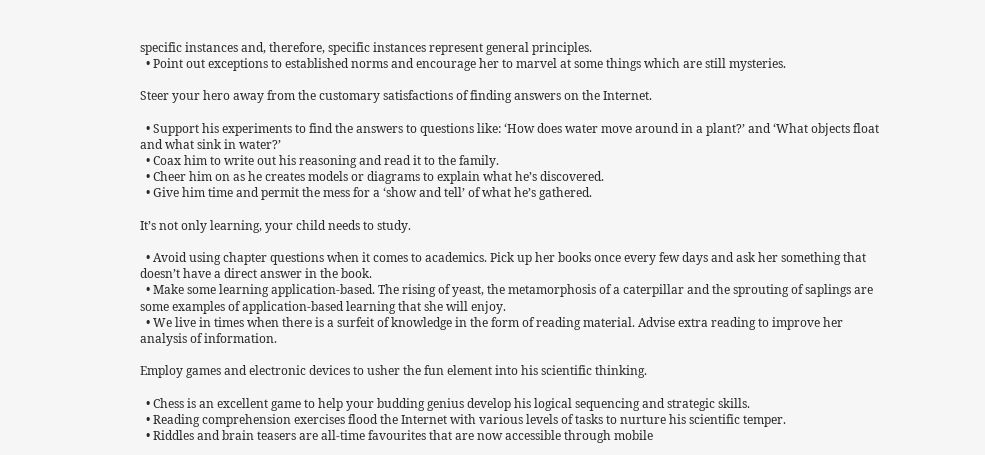specific instances and, therefore, specific instances represent general principles.
  • Point out exceptions to established norms and encourage her to marvel at some things which are still mysteries.

Steer your hero away from the customary satisfactions of finding answers on the Internet.

  • Support his experiments to find the answers to questions like: ‘How does water move around in a plant?’ and ‘What objects float and what sink in water?’
  • Coax him to write out his reasoning and read it to the family.
  • Cheer him on as he creates models or diagrams to explain what he’s discovered.
  • Give him time and permit the mess for a ‘show and tell’ of what he’s gathered.

It’s not only learning, your child needs to study.

  • Avoid using chapter questions when it comes to academics. Pick up her books once every few days and ask her something that doesn’t have a direct answer in the book.
  • Make some learning application-based. The rising of yeast, the metamorphosis of a caterpillar and the sprouting of saplings are some examples of application-based learning that she will enjoy.
  • We live in times when there is a surfeit of knowledge in the form of reading material. Advise extra reading to improve her analysis of information.

Employ games and electronic devices to usher the fun element into his scientific thinking.

  • Chess is an excellent game to help your budding genius develop his logical sequencing and strategic skills.
  • Reading comprehension exercises flood the Internet with various levels of tasks to nurture his scientific temper.
  • Riddles and brain teasers are all-time favourites that are now accessible through mobile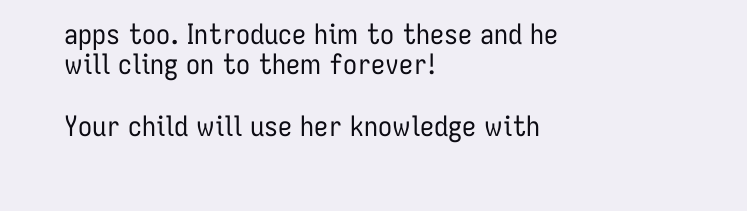apps too. Introduce him to these and he will cling on to them forever!

Your child will use her knowledge with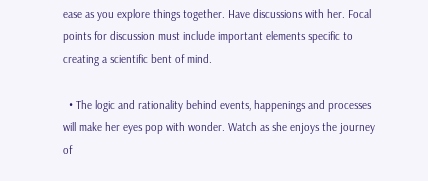ease as you explore things together. Have discussions with her. Focal points for discussion must include important elements specific to creating a scientific bent of mind.

  • The logic and rationality behind events, happenings and processes will make her eyes pop with wonder. Watch as she enjoys the journey of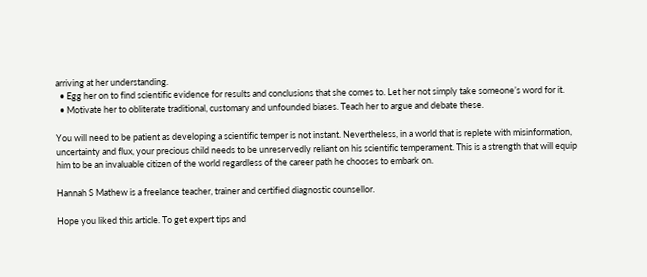arriving at her understanding.
  • Egg her on to find scientific evidence for results and conclusions that she comes to. Let her not simply take someone’s word for it.
  • Motivate her to obliterate traditional, customary and unfounded biases. Teach her to argue and debate these.

You will need to be patient as developing a scientific temper is not instant. Nevertheless, in a world that is replete with misinformation, uncertainty and flux, your precious child needs to be unreservedly reliant on his scientific temperament. This is a strength that will equip him to be an invaluable citizen of the world regardless of the career path he chooses to embark on.

Hannah S Mathew is a freelance teacher, trainer and certified diagnostic counsellor.

Hope you liked this article. To get expert tips and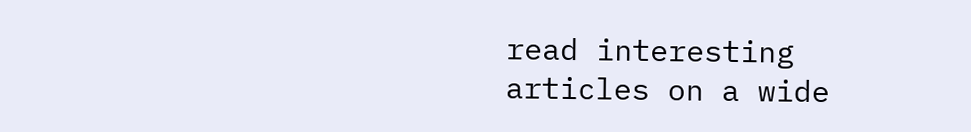read interesting articles on a wide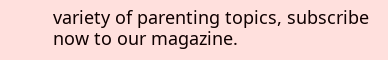variety of parenting topics, subscribe now to our magazine.